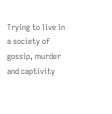Trying to live in a society of gossip, murder and captivity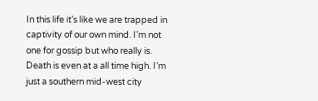In this life it’s like we are trapped in captivity of our own mind. I’m not one for gossip but who really is. Death is even at a all time high. I’m just a southern mid-west city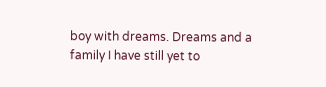boy with dreams. Dreams and a family I have still yet to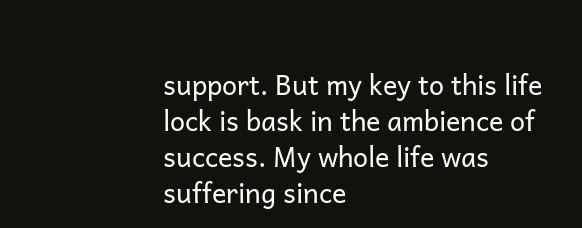support. But my key to this life lock is bask in the ambience of success. My whole life was suffering since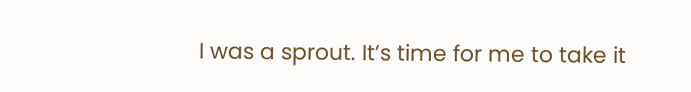I was a sprout. It’s time for me to take it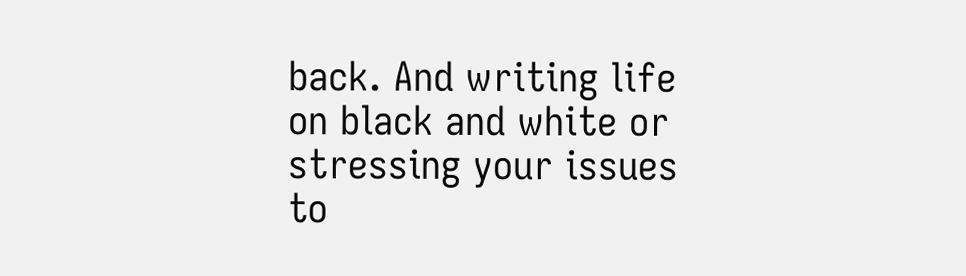back. And writing life on black and white or stressing your issues to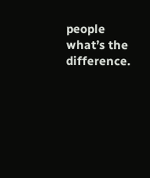people what’s the difference.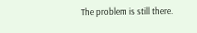The problem is still there.